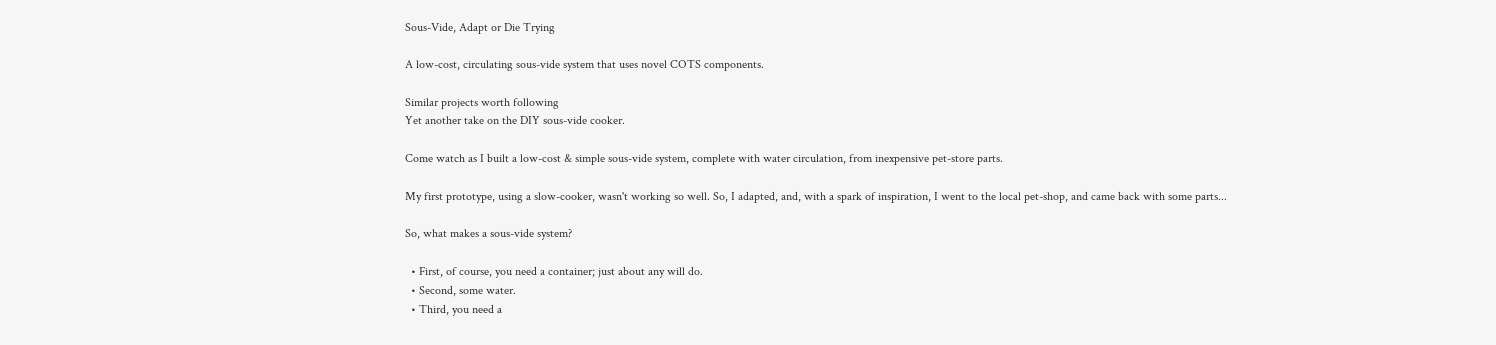Sous-Vide, Adapt or Die Trying

A low-cost, circulating sous-vide system that uses novel COTS components.

Similar projects worth following
Yet another take on the DIY sous-vide cooker.

Come watch as I built a low-cost & simple sous-vide system, complete with water circulation, from inexpensive pet-store parts.

My first prototype, using a slow-cooker, wasn't working so well. So, I adapted, and, with a spark of inspiration, I went to the local pet-shop, and came back with some parts...

So, what makes a sous-vide system?

  • First, of course, you need a container; just about any will do.
  • Second, some water.
  • Third, you need a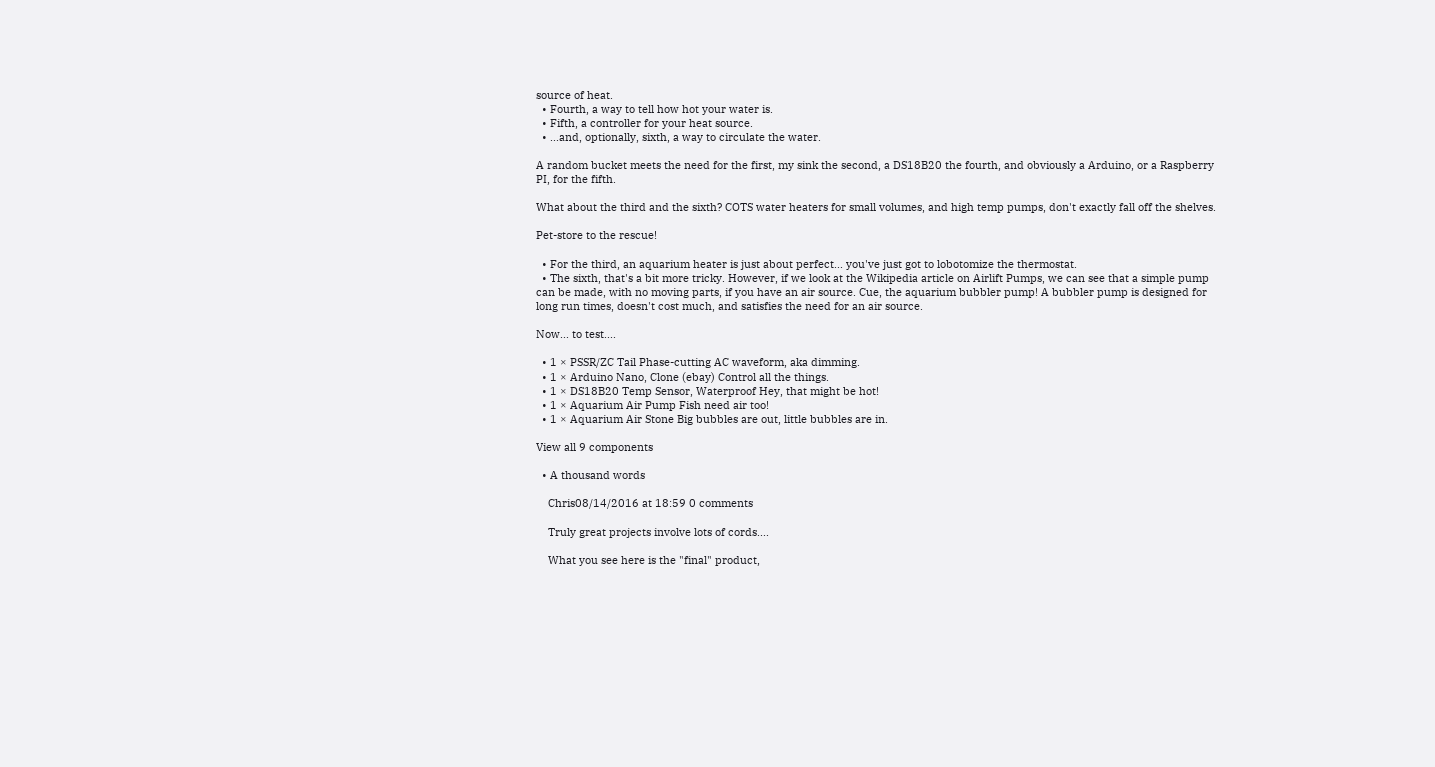source of heat.
  • Fourth, a way to tell how hot your water is.
  • Fifth, a controller for your heat source.
  • ...and, optionally, sixth, a way to circulate the water.

A random bucket meets the need for the first, my sink the second, a DS18B20 the fourth, and obviously a Arduino, or a Raspberry PI, for the fifth.

What about the third and the sixth? COTS water heaters for small volumes, and high temp pumps, don't exactly fall off the shelves.

Pet-store to the rescue!

  • For the third, an aquarium heater is just about perfect... you've just got to lobotomize the thermostat.
  • The sixth, that's a bit more tricky. However, if we look at the Wikipedia article on Airlift Pumps, we can see that a simple pump can be made, with no moving parts, if you have an air source. Cue, the aquarium bubbler pump! A bubbler pump is designed for long run times, doesn't cost much, and satisfies the need for an air source.

Now... to test....

  • 1 × PSSR/ZC Tail Phase-cutting AC waveform, aka dimming.
  • 1 × Arduino Nano, Clone (ebay) Control all the things.
  • 1 × DS18B20 Temp Sensor, Waterproof Hey, that might be hot!
  • 1 × Aquarium Air Pump Fish need air too!
  • 1 × Aquarium Air Stone Big bubbles are out, little bubbles are in.

View all 9 components

  • A thousand words

    Chris08/14/2016 at 18:59 0 comments

    Truly great projects involve lots of cords....

    What you see here is the "final" product,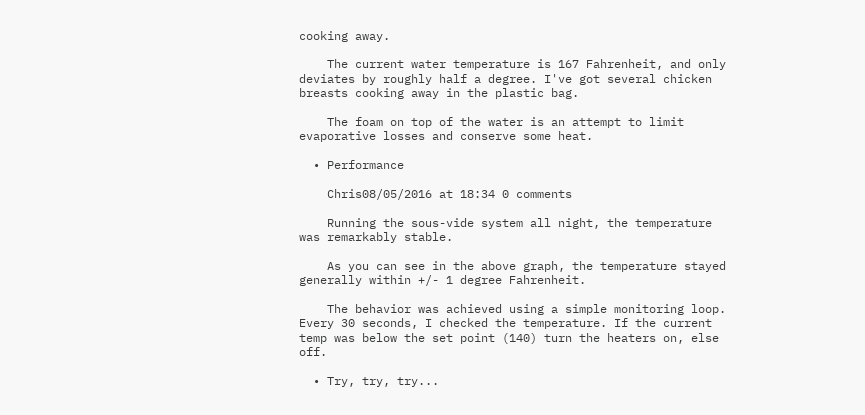cooking away.

    The current water temperature is 167 Fahrenheit, and only deviates by roughly half a degree. I've got several chicken breasts cooking away in the plastic bag.

    The foam on top of the water is an attempt to limit evaporative losses and conserve some heat.

  • Performance

    Chris08/05/2016 at 18:34 0 comments

    Running the sous-vide system all night, the temperature was remarkably stable.

    As you can see in the above graph, the temperature stayed generally within +/- 1 degree Fahrenheit.

    The behavior was achieved using a simple monitoring loop. Every 30 seconds, I checked the temperature. If the current temp was below the set point (140) turn the heaters on, else off.

  • Try, try, try...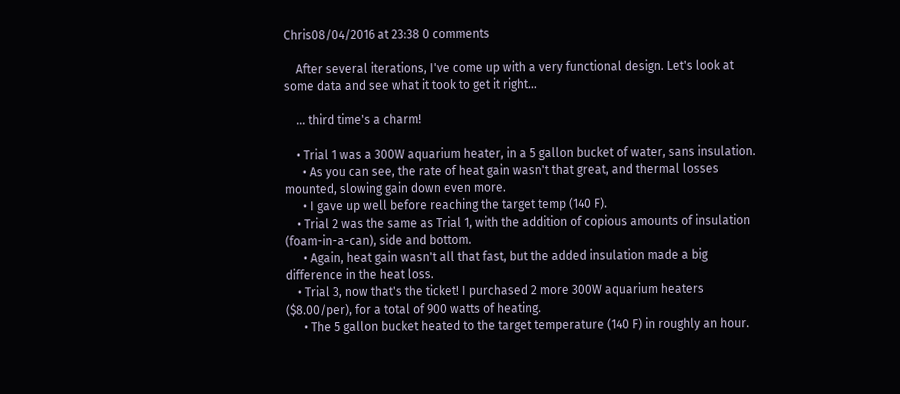Chris08/04/2016 at 23:38 0 comments

    After several iterations, I've come up with a very functional design. Let's look at some data and see what it took to get it right...

    ... third time's a charm!

    • Trial 1 was a 300W aquarium heater, in a 5 gallon bucket of water, sans insulation.
      • As you can see, the rate of heat gain wasn't that great, and thermal losses mounted, slowing gain down even more.
      • I gave up well before reaching the target temp (140 F).
    • Trial 2 was the same as Trial 1, with the addition of copious amounts of insulation (foam-in-a-can), side and bottom.
      • Again, heat gain wasn't all that fast, but the added insulation made a big difference in the heat loss.
    • Trial 3, now that's the ticket! I purchased 2 more 300W aquarium heaters ($8.00/per), for a total of 900 watts of heating.
      • The 5 gallon bucket heated to the target temperature (140 F) in roughly an hour.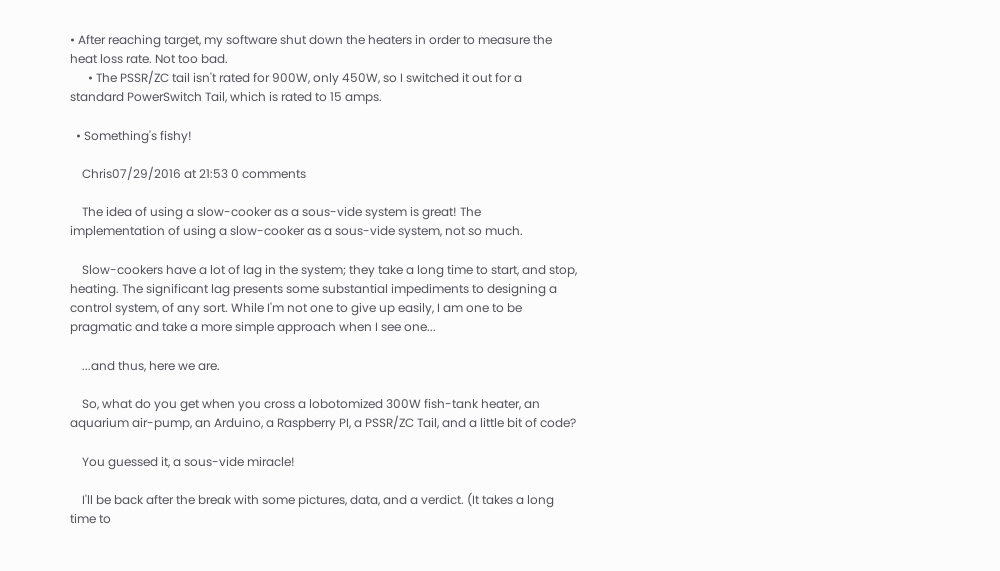• After reaching target, my software shut down the heaters in order to measure the heat loss rate. Not too bad.
      • The PSSR/ZC tail isn't rated for 900W, only 450W, so I switched it out for a standard PowerSwitch Tail, which is rated to 15 amps.

  • Something's fishy!

    Chris07/29/2016 at 21:53 0 comments

    The idea of using a slow-cooker as a sous-vide system is great! The implementation of using a slow-cooker as a sous-vide system, not so much.

    Slow-cookers have a lot of lag in the system; they take a long time to start, and stop, heating. The significant lag presents some substantial impediments to designing a control system, of any sort. While I'm not one to give up easily, I am one to be pragmatic and take a more simple approach when I see one...

    ...and thus, here we are.

    So, what do you get when you cross a lobotomized 300W fish-tank heater, an aquarium air-pump, an Arduino, a Raspberry PI, a PSSR/ZC Tail, and a little bit of code?

    You guessed it, a sous-vide miracle!

    I'll be back after the break with some pictures, data, and a verdict. (It takes a long time to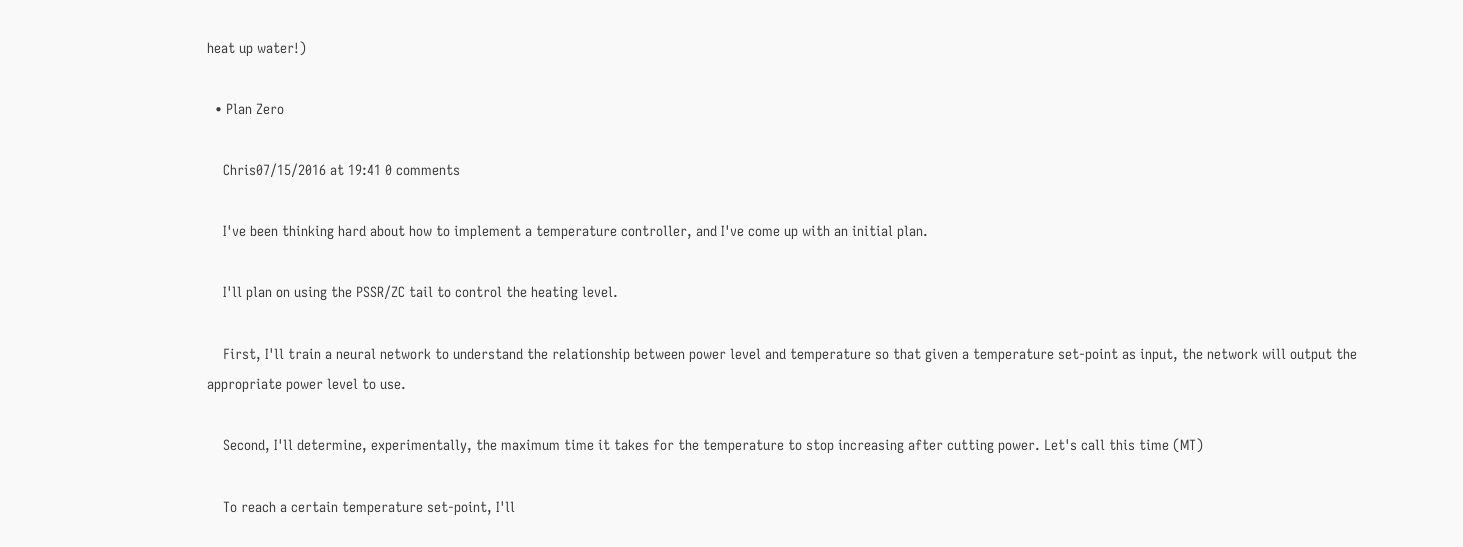heat up water!)

  • Plan Zero

    Chris07/15/2016 at 19:41 0 comments

    I've been thinking hard about how to implement a temperature controller, and I've come up with an initial plan.

    I'll plan on using the PSSR/ZC tail to control the heating level.

    First, I'll train a neural network to understand the relationship between power level and temperature so that given a temperature set-point as input, the network will output the appropriate power level to use.

    Second, I'll determine, experimentally, the maximum time it takes for the temperature to stop increasing after cutting power. Let's call this time (MT)

    To reach a certain temperature set-point, I'll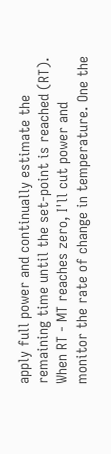apply full power and continually estimate the remaining time until the set-point is reached (RT). When RT - MT reaches zero, I'll cut power and monitor the rate of change in temperature. One the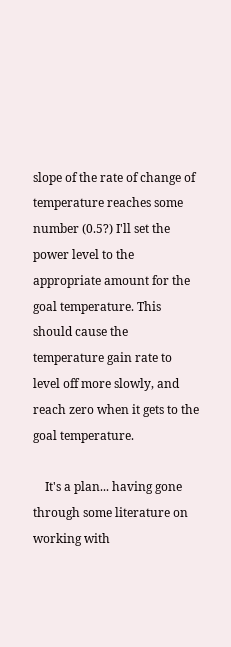slope of the rate of change of temperature reaches some number (0.5?) I'll set the power level to the appropriate amount for the goal temperature. This should cause the temperature gain rate to level off more slowly, and reach zero when it gets to the goal temperature.

    It's a plan... having gone through some literature on working with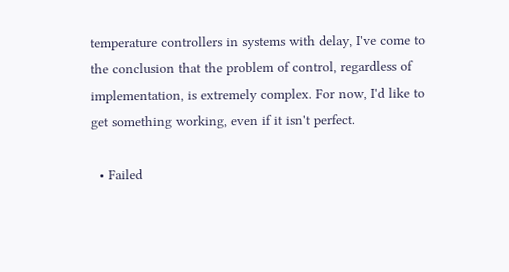temperature controllers in systems with delay, I've come to the conclusion that the problem of control, regardless of implementation, is extremely complex. For now, I'd like to get something working, even if it isn't perfect.

  • Failed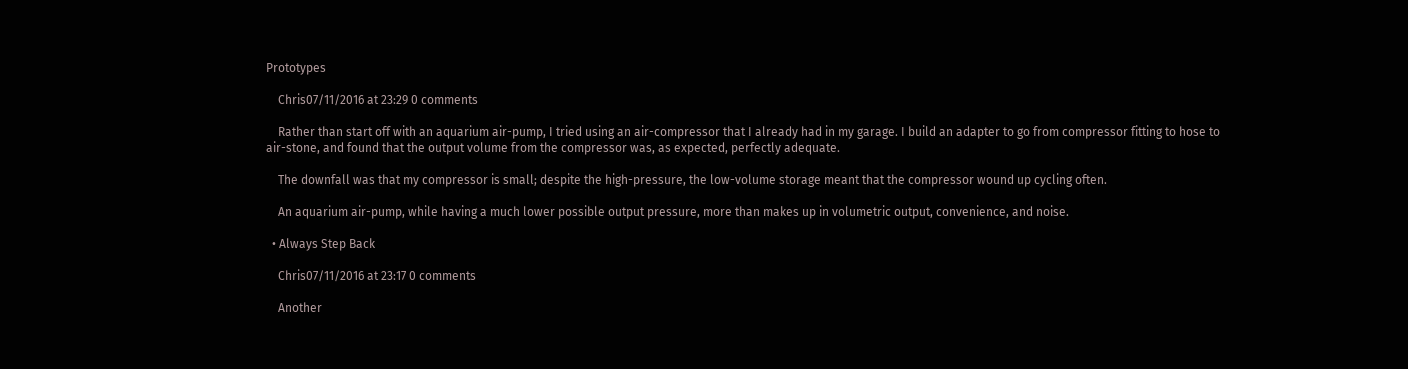Prototypes

    Chris07/11/2016 at 23:29 0 comments

    Rather than start off with an aquarium air-pump, I tried using an air-compressor that I already had in my garage. I build an adapter to go from compressor fitting to hose to air-stone, and found that the output volume from the compressor was, as expected, perfectly adequate.

    The downfall was that my compressor is small; despite the high-pressure, the low-volume storage meant that the compressor wound up cycling often.

    An aquarium air-pump, while having a much lower possible output pressure, more than makes up in volumetric output, convenience, and noise.

  • Always Step Back

    Chris07/11/2016 at 23:17 0 comments

    Another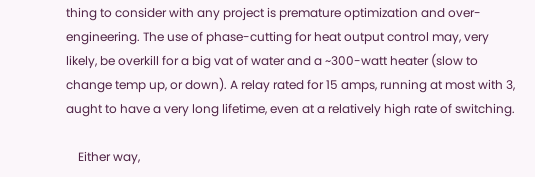thing to consider with any project is premature optimization and over-engineering. The use of phase-cutting for heat output control may, very likely, be overkill for a big vat of water and a ~300-watt heater (slow to change temp up, or down). A relay rated for 15 amps, running at most with 3, aught to have a very long lifetime, even at a relatively high rate of switching.

    Either way,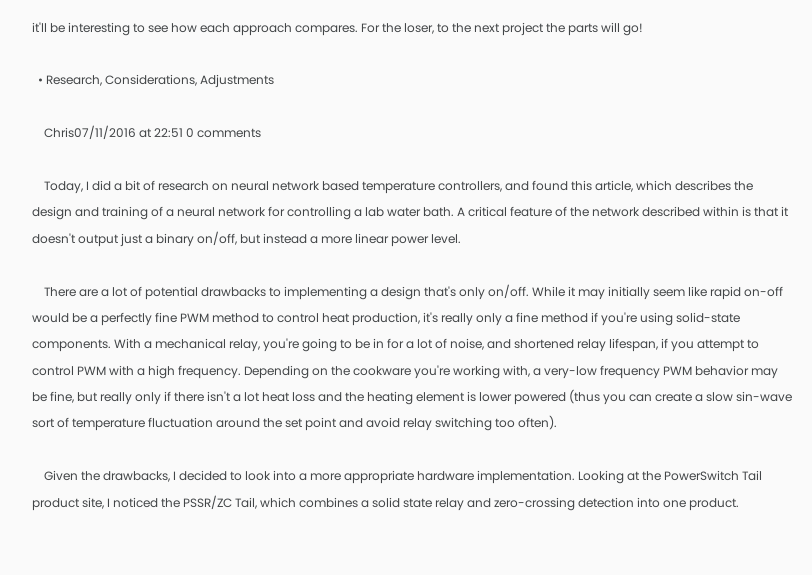it'll be interesting to see how each approach compares. For the loser, to the next project the parts will go!

  • Research, Considerations, Adjustments

    Chris07/11/2016 at 22:51 0 comments

    Today, I did a bit of research on neural network based temperature controllers, and found this article, which describes the design and training of a neural network for controlling a lab water bath. A critical feature of the network described within is that it doesn't output just a binary on/off, but instead a more linear power level.

    There are a lot of potential drawbacks to implementing a design that's only on/off. While it may initially seem like rapid on-off would be a perfectly fine PWM method to control heat production, it's really only a fine method if you're using solid-state components. With a mechanical relay, you're going to be in for a lot of noise, and shortened relay lifespan, if you attempt to control PWM with a high frequency. Depending on the cookware you're working with, a very-low frequency PWM behavior may be fine, but really only if there isn't a lot heat loss and the heating element is lower powered (thus you can create a slow sin-wave sort of temperature fluctuation around the set point and avoid relay switching too often).

    Given the drawbacks, I decided to look into a more appropriate hardware implementation. Looking at the PowerSwitch Tail product site, I noticed the PSSR/ZC Tail, which combines a solid state relay and zero-crossing detection into one product.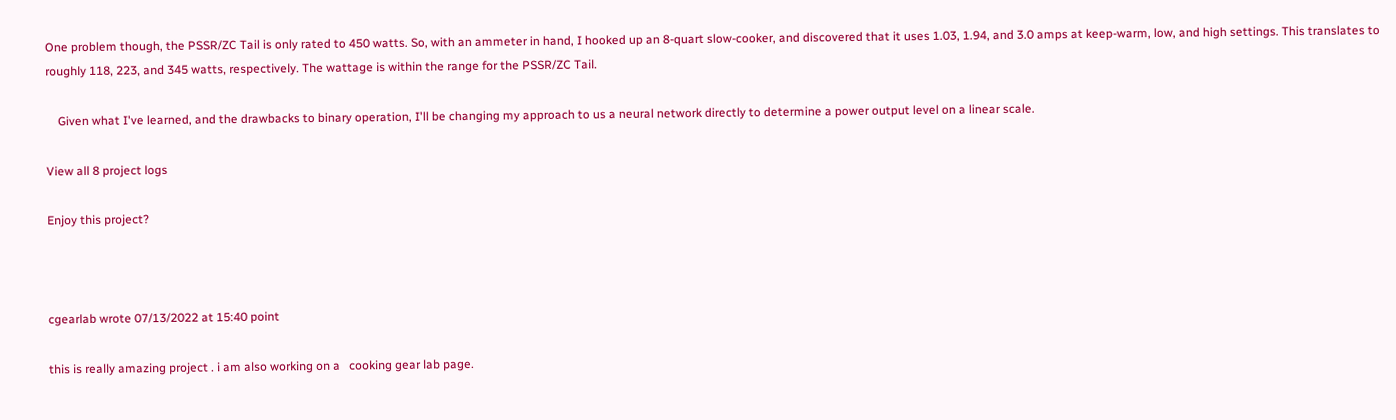One problem though, the PSSR/ZC Tail is only rated to 450 watts. So, with an ammeter in hand, I hooked up an 8-quart slow-cooker, and discovered that it uses 1.03, 1.94, and 3.0 amps at keep-warm, low, and high settings. This translates to roughly 118, 223, and 345 watts, respectively. The wattage is within the range for the PSSR/ZC Tail.

    Given what I've learned, and the drawbacks to binary operation, I'll be changing my approach to us a neural network directly to determine a power output level on a linear scale.

View all 8 project logs

Enjoy this project?



cgearlab wrote 07/13/2022 at 15:40 point

this is really amazing project . i am also working on a   cooking gear lab page.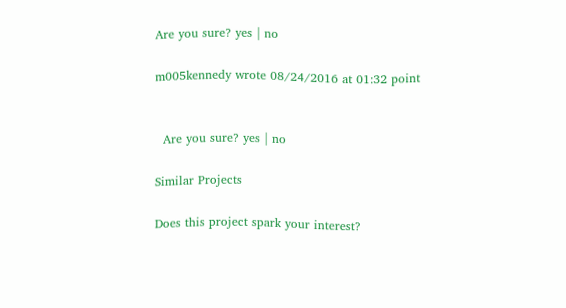Are you sure? yes | no

m005kennedy wrote 08/24/2016 at 01:32 point


  Are you sure? yes | no

Similar Projects

Does this project spark your interest?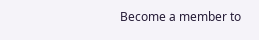Become a member to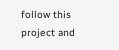follow this project and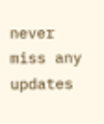never miss any updates